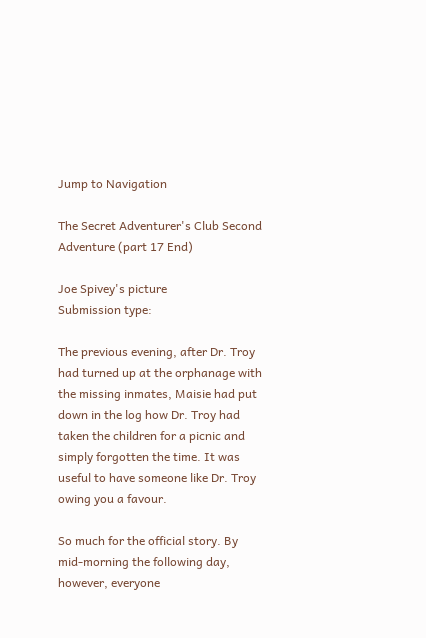Jump to Navigation

The Secret Adventurer's Club Second Adventure (part 17 End)

Joe Spivey's picture
Submission type:

The previous evening, after Dr. Troy had turned up at the orphanage with the missing inmates, Maisie had put down in the log how Dr. Troy had taken the children for a picnic and simply forgotten the time. It was useful to have someone like Dr. Troy owing you a favour.

So much for the official story. By mid-morning the following day, however, everyone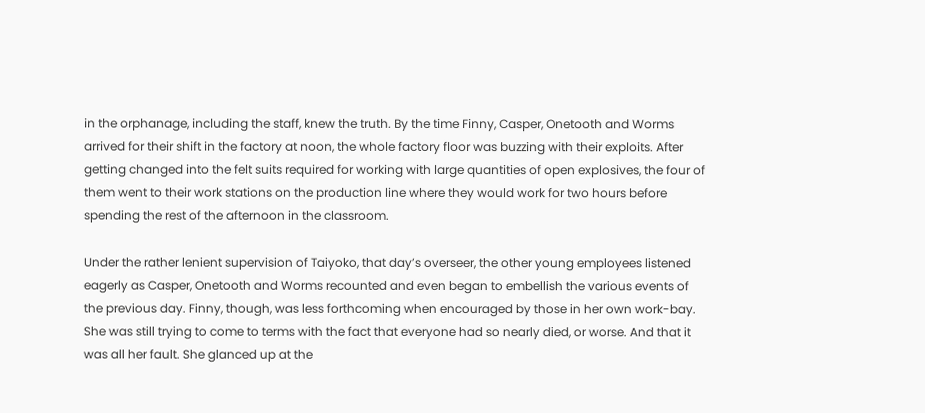in the orphanage, including the staff, knew the truth. By the time Finny, Casper, Onetooth and Worms arrived for their shift in the factory at noon, the whole factory floor was buzzing with their exploits. After getting changed into the felt suits required for working with large quantities of open explosives, the four of them went to their work stations on the production line where they would work for two hours before spending the rest of the afternoon in the classroom.

Under the rather lenient supervision of Taiyoko, that day’s overseer, the other young employees listened eagerly as Casper, Onetooth and Worms recounted and even began to embellish the various events of the previous day. Finny, though, was less forthcoming when encouraged by those in her own work-bay. She was still trying to come to terms with the fact that everyone had so nearly died, or worse. And that it was all her fault. She glanced up at the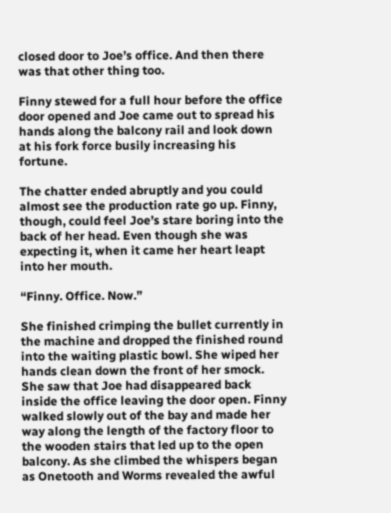closed door to Joe’s office. And then there was that other thing too.

Finny stewed for a full hour before the office door opened and Joe came out to spread his hands along the balcony rail and look down at his fork force busily increasing his fortune.

The chatter ended abruptly and you could almost see the production rate go up. Finny, though, could feel Joe’s stare boring into the back of her head. Even though she was expecting it, when it came her heart leapt into her mouth.

“Finny. Office. Now.”

She finished crimping the bullet currently in the machine and dropped the finished round into the waiting plastic bowl. She wiped her hands clean down the front of her smock. She saw that Joe had disappeared back inside the office leaving the door open. Finny walked slowly out of the bay and made her way along the length of the factory floor to the wooden stairs that led up to the open balcony. As she climbed the whispers began as Onetooth and Worms revealed the awful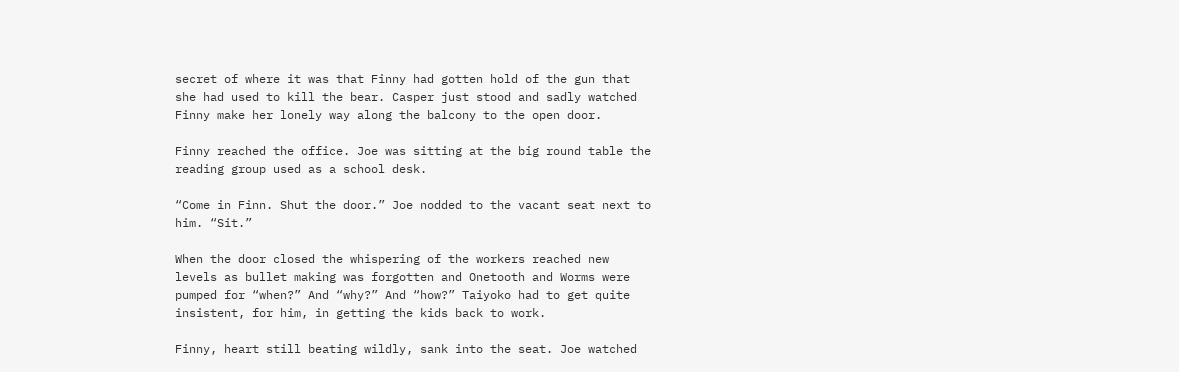secret of where it was that Finny had gotten hold of the gun that she had used to kill the bear. Casper just stood and sadly watched Finny make her lonely way along the balcony to the open door.

Finny reached the office. Joe was sitting at the big round table the reading group used as a school desk.

“Come in Finn. Shut the door.” Joe nodded to the vacant seat next to him. “Sit.”

When the door closed the whispering of the workers reached new levels as bullet making was forgotten and Onetooth and Worms were pumped for “when?” And “why?” And “how?” Taiyoko had to get quite insistent, for him, in getting the kids back to work.

Finny, heart still beating wildly, sank into the seat. Joe watched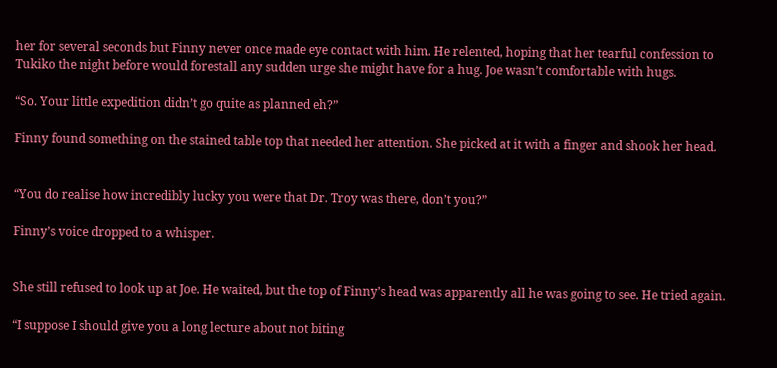her for several seconds but Finny never once made eye contact with him. He relented, hoping that her tearful confession to Tukiko the night before would forestall any sudden urge she might have for a hug. Joe wasn’t comfortable with hugs.

“So. Your little expedition didn’t go quite as planned eh?”

Finny found something on the stained table top that needed her attention. She picked at it with a finger and shook her head.


“You do realise how incredibly lucky you were that Dr. Troy was there, don’t you?”

Finny’s voice dropped to a whisper.


She still refused to look up at Joe. He waited, but the top of Finny’s head was apparently all he was going to see. He tried again.

“I suppose I should give you a long lecture about not biting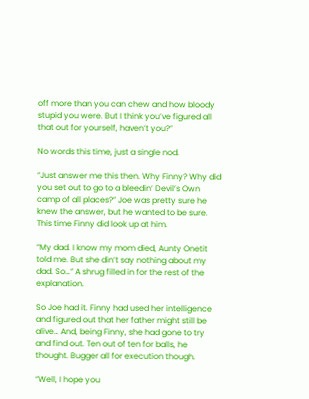off more than you can chew and how bloody stupid you were. But I think you’ve figured all that out for yourself, haven’t you?”

No words this time, just a single nod.

“Just answer me this then. Why Finny? Why did you set out to go to a bleedin’ Devil’s Own camp of all places?” Joe was pretty sure he knew the answer, but he wanted to be sure. This time Finny did look up at him.

“My dad. I know my mom died, Aunty Onetit told me. But she din’t say nothing about my dad. So…” A shrug filled in for the rest of the explanation.

So Joe had it. Finny had used her intelligence and figured out that her father might still be alive… And, being Finny, she had gone to try and find out. Ten out of ten for balls, he thought. Bugger all for execution though.

“Well, I hope you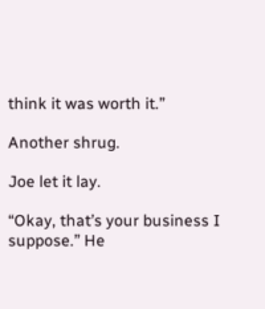think it was worth it.”

Another shrug.

Joe let it lay.

“Okay, that’s your business I suppose.” He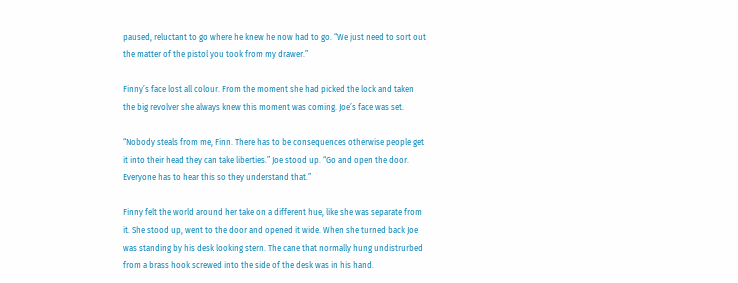paused, reluctant to go where he knew he now had to go. “We just need to sort out the matter of the pistol you took from my drawer.”

Finny’s face lost all colour. From the moment she had picked the lock and taken the big revolver she always knew this moment was coming. Joe’s face was set.

“Nobody steals from me, Finn. There has to be consequences otherwise people get it into their head they can take liberties.” Joe stood up. “Go and open the door. Everyone has to hear this so they understand that.”

Finny felt the world around her take on a different hue, like she was separate from it. She stood up, went to the door and opened it wide. When she turned back Joe was standing by his desk looking stern. The cane that normally hung undistrurbed from a brass hook screwed into the side of the desk was in his hand.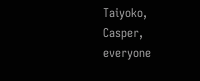Taiyoko, Casper, everyone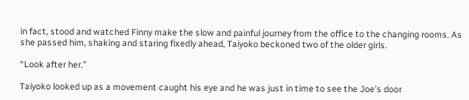in fact, stood and watched Finny make the slow and painful journey from the office to the changing rooms. As she passed him, shaking and staring fixedly ahead, Taiyoko beckoned two of the older girls.

“Look after her.”

Taiyoko looked up as a movement caught his eye and he was just in time to see the Joe’s door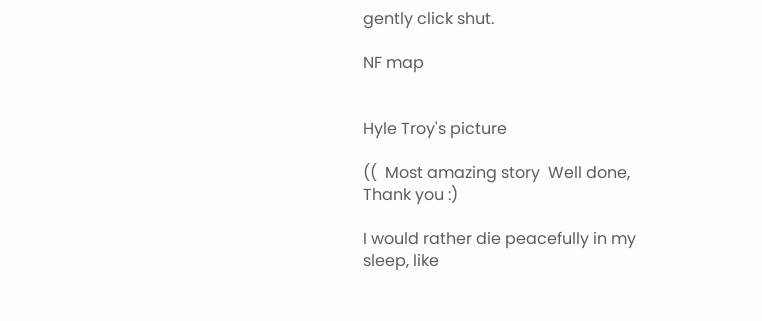gently click shut.

NF map


Hyle Troy's picture

((  Most amazing story  Well done, Thank you :)

I would rather die peacefully in my sleep, like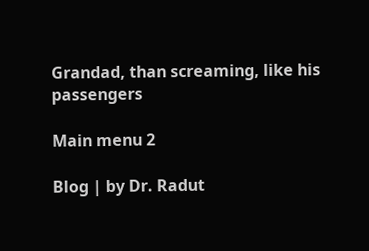Grandad, than screaming, like his passengers

Main menu 2

Blog | by Dr. Radut